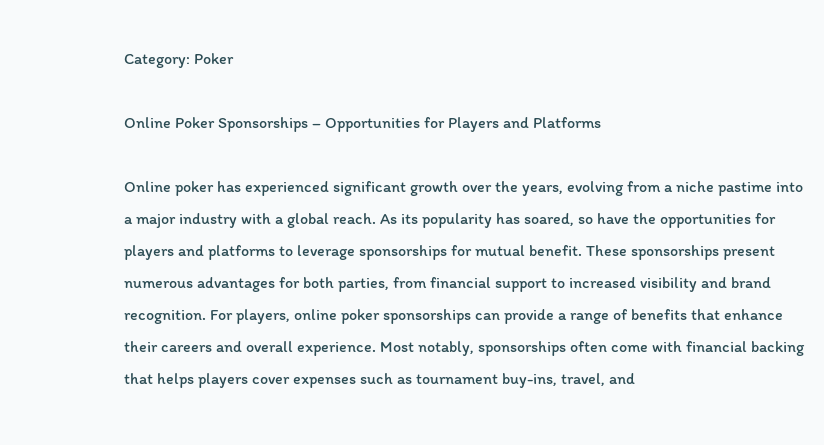Category: Poker

Online Poker Sponsorships – Opportunities for Players and Platforms

Online poker has experienced significant growth over the years, evolving from a niche pastime into a major industry with a global reach. As its popularity has soared, so have the opportunities for players and platforms to leverage sponsorships for mutual benefit. These sponsorships present numerous advantages for both parties, from financial support to increased visibility and brand recognition. For players, online poker sponsorships can provide a range of benefits that enhance their careers and overall experience. Most notably, sponsorships often come with financial backing that helps players cover expenses such as tournament buy-ins, travel, and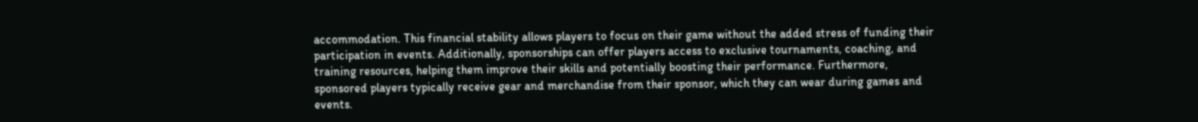accommodation. This financial stability allows players to focus on their game without the added stress of funding their participation in events. Additionally, sponsorships can offer players access to exclusive tournaments, coaching, and training resources, helping them improve their skills and potentially boosting their performance. Furthermore, sponsored players typically receive gear and merchandise from their sponsor, which they can wear during games and events.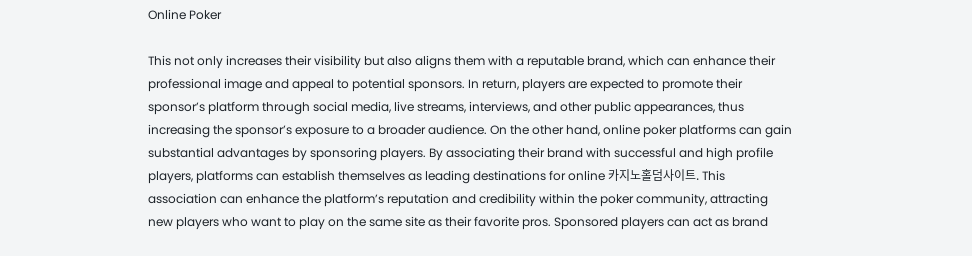Online Poker

This not only increases their visibility but also aligns them with a reputable brand, which can enhance their professional image and appeal to potential sponsors. In return, players are expected to promote their sponsor’s platform through social media, live streams, interviews, and other public appearances, thus increasing the sponsor’s exposure to a broader audience. On the other hand, online poker platforms can gain substantial advantages by sponsoring players. By associating their brand with successful and high profile players, platforms can establish themselves as leading destinations for online 카지노홀덤사이트. This association can enhance the platform’s reputation and credibility within the poker community, attracting new players who want to play on the same site as their favorite pros. Sponsored players can act as brand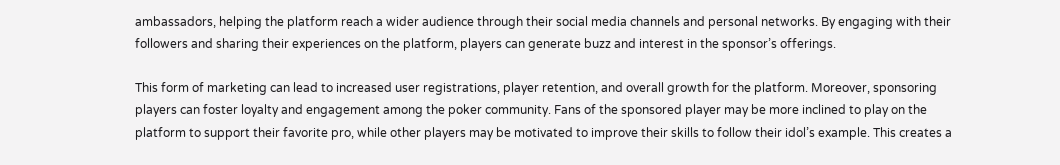ambassadors, helping the platform reach a wider audience through their social media channels and personal networks. By engaging with their followers and sharing their experiences on the platform, players can generate buzz and interest in the sponsor’s offerings.

This form of marketing can lead to increased user registrations, player retention, and overall growth for the platform. Moreover, sponsoring players can foster loyalty and engagement among the poker community. Fans of the sponsored player may be more inclined to play on the platform to support their favorite pro, while other players may be motivated to improve their skills to follow their idol’s example. This creates a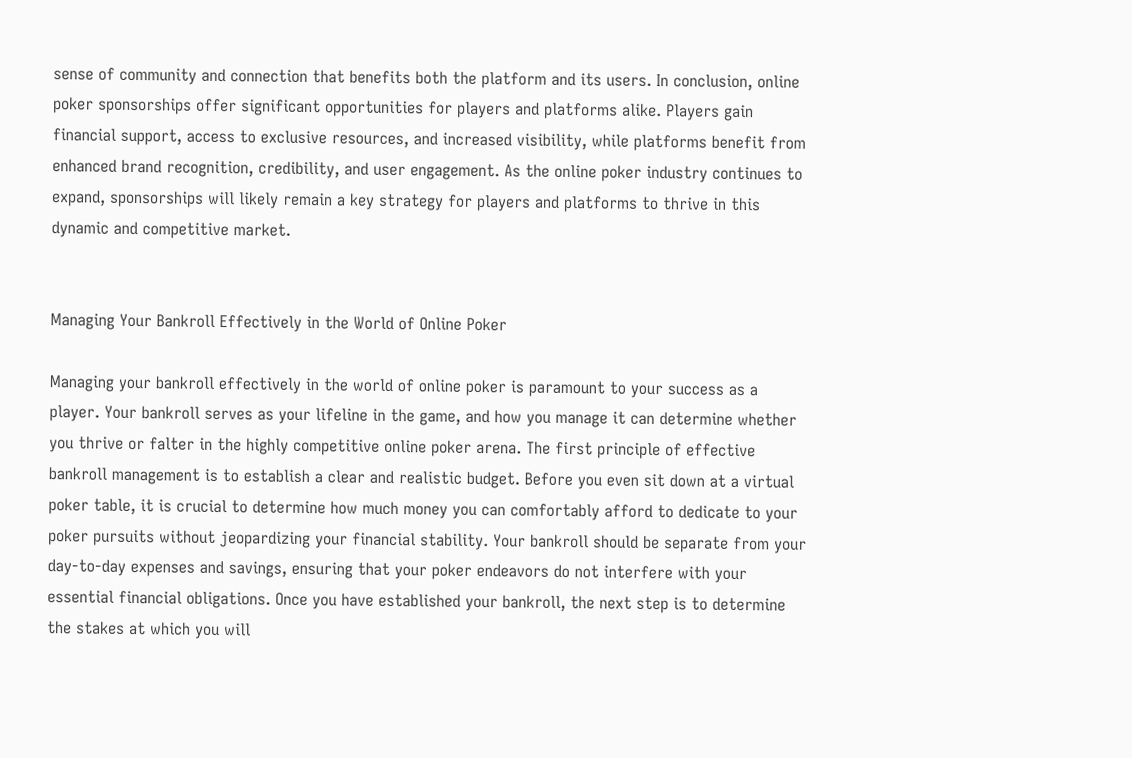sense of community and connection that benefits both the platform and its users. In conclusion, online poker sponsorships offer significant opportunities for players and platforms alike. Players gain financial support, access to exclusive resources, and increased visibility, while platforms benefit from enhanced brand recognition, credibility, and user engagement. As the online poker industry continues to expand, sponsorships will likely remain a key strategy for players and platforms to thrive in this dynamic and competitive market.


Managing Your Bankroll Effectively in the World of Online Poker

Managing your bankroll effectively in the world of online poker is paramount to your success as a player. Your bankroll serves as your lifeline in the game, and how you manage it can determine whether you thrive or falter in the highly competitive online poker arena. The first principle of effective bankroll management is to establish a clear and realistic budget. Before you even sit down at a virtual poker table, it is crucial to determine how much money you can comfortably afford to dedicate to your poker pursuits without jeopardizing your financial stability. Your bankroll should be separate from your day-to-day expenses and savings, ensuring that your poker endeavors do not interfere with your essential financial obligations. Once you have established your bankroll, the next step is to determine the stakes at which you will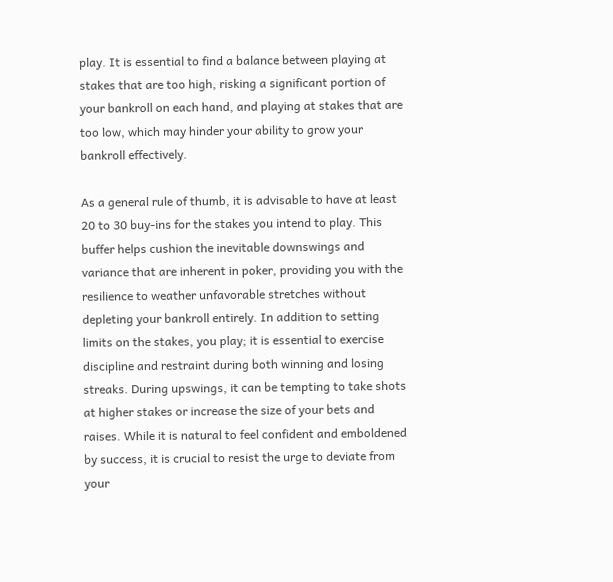play. It is essential to find a balance between playing at stakes that are too high, risking a significant portion of your bankroll on each hand, and playing at stakes that are too low, which may hinder your ability to grow your bankroll effectively.

As a general rule of thumb, it is advisable to have at least 20 to 30 buy-ins for the stakes you intend to play. This buffer helps cushion the inevitable downswings and variance that are inherent in poker, providing you with the resilience to weather unfavorable stretches without depleting your bankroll entirely. In addition to setting limits on the stakes, you play; it is essential to exercise discipline and restraint during both winning and losing streaks. During upswings, it can be tempting to take shots at higher stakes or increase the size of your bets and raises. While it is natural to feel confident and emboldened by success, it is crucial to resist the urge to deviate from your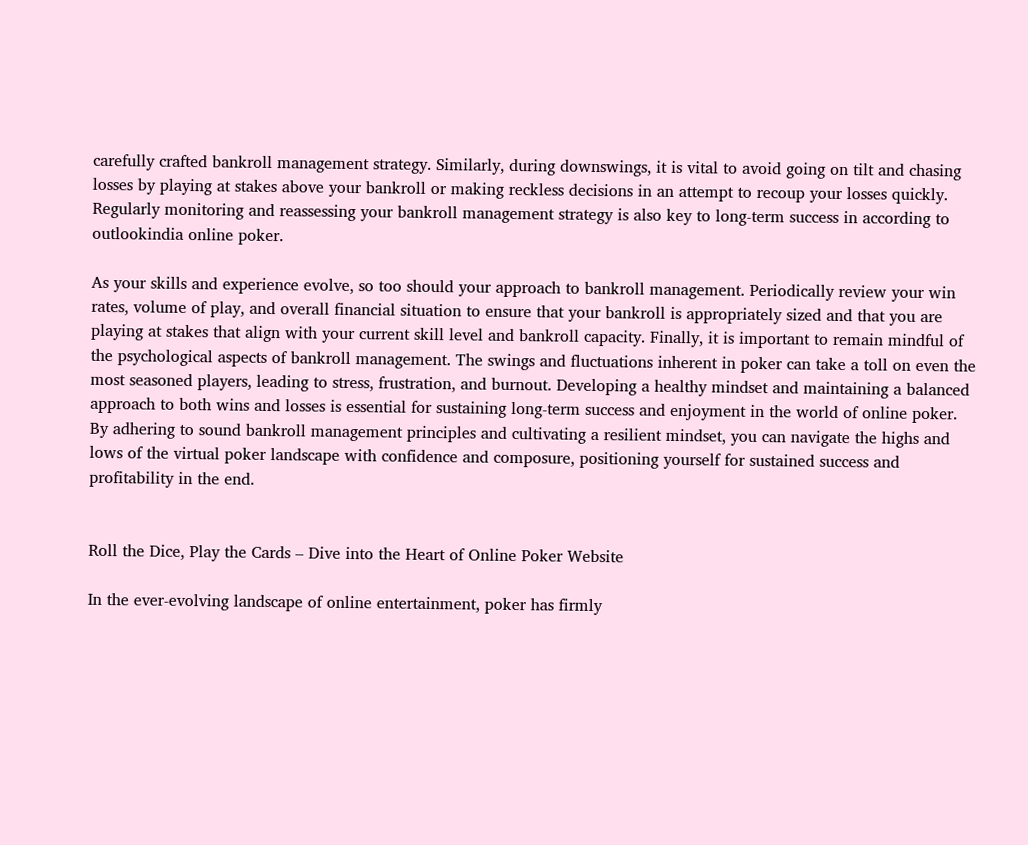carefully crafted bankroll management strategy. Similarly, during downswings, it is vital to avoid going on tilt and chasing losses by playing at stakes above your bankroll or making reckless decisions in an attempt to recoup your losses quickly. Regularly monitoring and reassessing your bankroll management strategy is also key to long-term success in according to outlookindia online poker.

As your skills and experience evolve, so too should your approach to bankroll management. Periodically review your win rates, volume of play, and overall financial situation to ensure that your bankroll is appropriately sized and that you are playing at stakes that align with your current skill level and bankroll capacity. Finally, it is important to remain mindful of the psychological aspects of bankroll management. The swings and fluctuations inherent in poker can take a toll on even the most seasoned players, leading to stress, frustration, and burnout. Developing a healthy mindset and maintaining a balanced approach to both wins and losses is essential for sustaining long-term success and enjoyment in the world of online poker. By adhering to sound bankroll management principles and cultivating a resilient mindset, you can navigate the highs and lows of the virtual poker landscape with confidence and composure, positioning yourself for sustained success and profitability in the end.


Roll the Dice, Play the Cards – Dive into the Heart of Online Poker Website

In the ever-evolving landscape of online entertainment, poker has firmly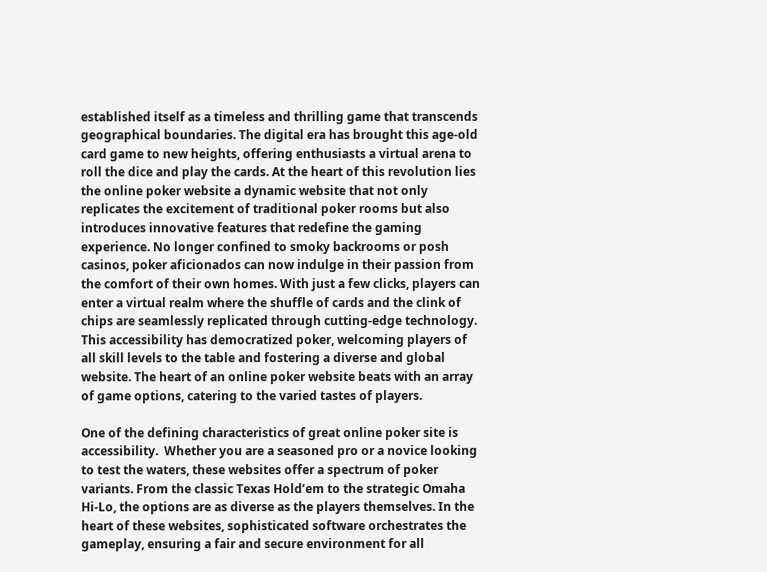established itself as a timeless and thrilling game that transcends geographical boundaries. The digital era has brought this age-old card game to new heights, offering enthusiasts a virtual arena to roll the dice and play the cards. At the heart of this revolution lies the online poker website a dynamic website that not only replicates the excitement of traditional poker rooms but also introduces innovative features that redefine the gaming experience. No longer confined to smoky backrooms or posh casinos, poker aficionados can now indulge in their passion from the comfort of their own homes. With just a few clicks, players can enter a virtual realm where the shuffle of cards and the clink of chips are seamlessly replicated through cutting-edge technology. This accessibility has democratized poker, welcoming players of all skill levels to the table and fostering a diverse and global website. The heart of an online poker website beats with an array of game options, catering to the varied tastes of players.

One of the defining characteristics of great online poker site is accessibility.  Whether you are a seasoned pro or a novice looking to test the waters, these websites offer a spectrum of poker variants. From the classic Texas Hold’em to the strategic Omaha Hi-Lo, the options are as diverse as the players themselves. In the heart of these websites, sophisticated software orchestrates the gameplay, ensuring a fair and secure environment for all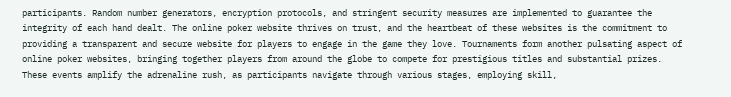participants. Random number generators, encryption protocols, and stringent security measures are implemented to guarantee the integrity of each hand dealt. The online poker website thrives on trust, and the heartbeat of these websites is the commitment to providing a transparent and secure website for players to engage in the game they love. Tournaments form another pulsating aspect of online poker websites, bringing together players from around the globe to compete for prestigious titles and substantial prizes. These events amplify the adrenaline rush, as participants navigate through various stages, employing skill,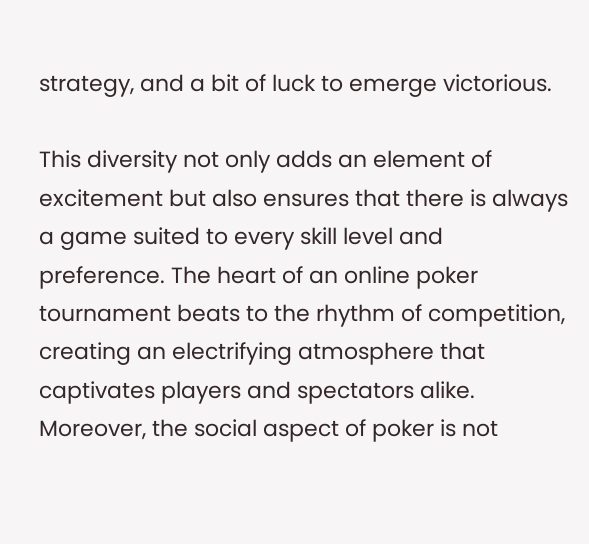strategy, and a bit of luck to emerge victorious.

This diversity not only adds an element of excitement but also ensures that there is always a game suited to every skill level and preference. The heart of an online poker tournament beats to the rhythm of competition, creating an electrifying atmosphere that captivates players and spectators alike. Moreover, the social aspect of poker is not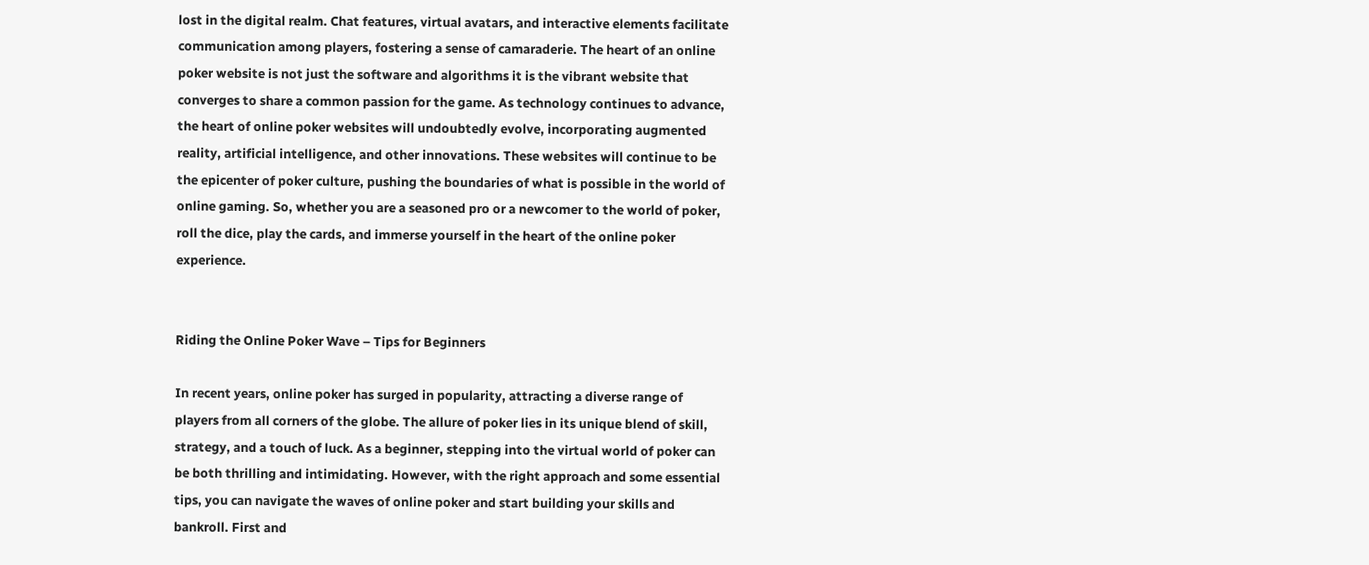lost in the digital realm. Chat features, virtual avatars, and interactive elements facilitate communication among players, fostering a sense of camaraderie. The heart of an online poker website is not just the software and algorithms it is the vibrant website that converges to share a common passion for the game. As technology continues to advance, the heart of online poker websites will undoubtedly evolve, incorporating augmented reality, artificial intelligence, and other innovations. These websites will continue to be the epicenter of poker culture, pushing the boundaries of what is possible in the world of online gaming. So, whether you are a seasoned pro or a newcomer to the world of poker, roll the dice, play the cards, and immerse yourself in the heart of the online poker experience.


Riding the Online Poker Wave – Tips for Beginners

In recent years, online poker has surged in popularity, attracting a diverse range of players from all corners of the globe. The allure of poker lies in its unique blend of skill, strategy, and a touch of luck. As a beginner, stepping into the virtual world of poker can be both thrilling and intimidating. However, with the right approach and some essential tips, you can navigate the waves of online poker and start building your skills and bankroll. First and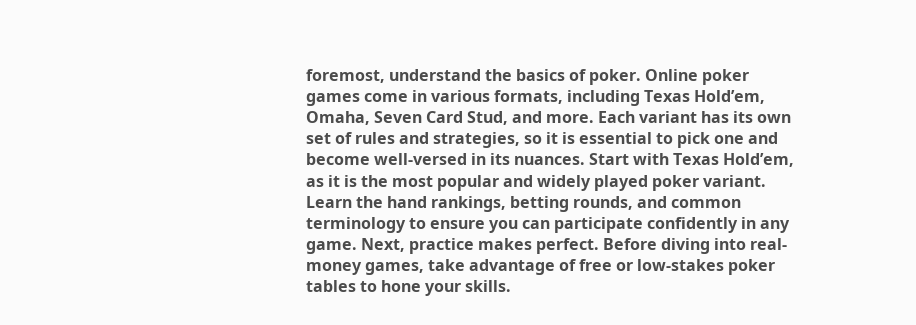foremost, understand the basics of poker. Online poker games come in various formats, including Texas Hold’em, Omaha, Seven Card Stud, and more. Each variant has its own set of rules and strategies, so it is essential to pick one and become well-versed in its nuances. Start with Texas Hold’em, as it is the most popular and widely played poker variant. Learn the hand rankings, betting rounds, and common terminology to ensure you can participate confidently in any game. Next, practice makes perfect. Before diving into real-money games, take advantage of free or low-stakes poker tables to hone your skills.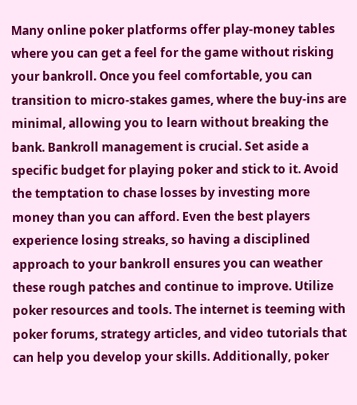Many online poker platforms offer play-money tables where you can get a feel for the game without risking your bankroll. Once you feel comfortable, you can transition to micro-stakes games, where the buy-ins are minimal, allowing you to learn without breaking the bank. Bankroll management is crucial. Set aside a specific budget for playing poker and stick to it. Avoid the temptation to chase losses by investing more money than you can afford. Even the best players experience losing streaks, so having a disciplined approach to your bankroll ensures you can weather these rough patches and continue to improve. Utilize poker resources and tools. The internet is teeming with poker forums, strategy articles, and video tutorials that can help you develop your skills. Additionally, poker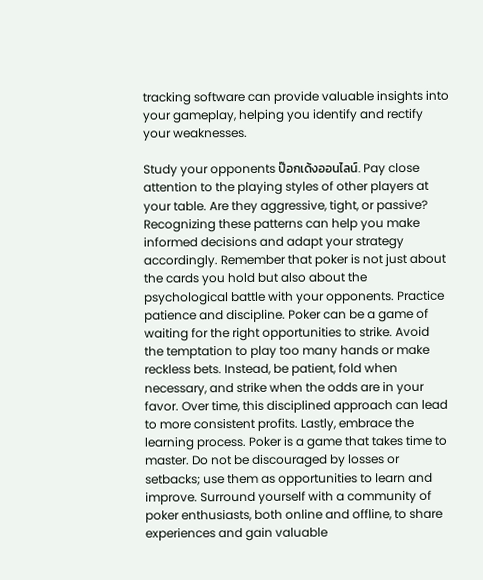tracking software can provide valuable insights into your gameplay, helping you identify and rectify your weaknesses.

Study your opponents ป๊อกเด้งออนไลน์. Pay close attention to the playing styles of other players at your table. Are they aggressive, tight, or passive? Recognizing these patterns can help you make informed decisions and adapt your strategy accordingly. Remember that poker is not just about the cards you hold but also about the psychological battle with your opponents. Practice patience and discipline. Poker can be a game of waiting for the right opportunities to strike. Avoid the temptation to play too many hands or make reckless bets. Instead, be patient, fold when necessary, and strike when the odds are in your favor. Over time, this disciplined approach can lead to more consistent profits. Lastly, embrace the learning process. Poker is a game that takes time to master. Do not be discouraged by losses or setbacks; use them as opportunities to learn and improve. Surround yourself with a community of poker enthusiasts, both online and offline, to share experiences and gain valuable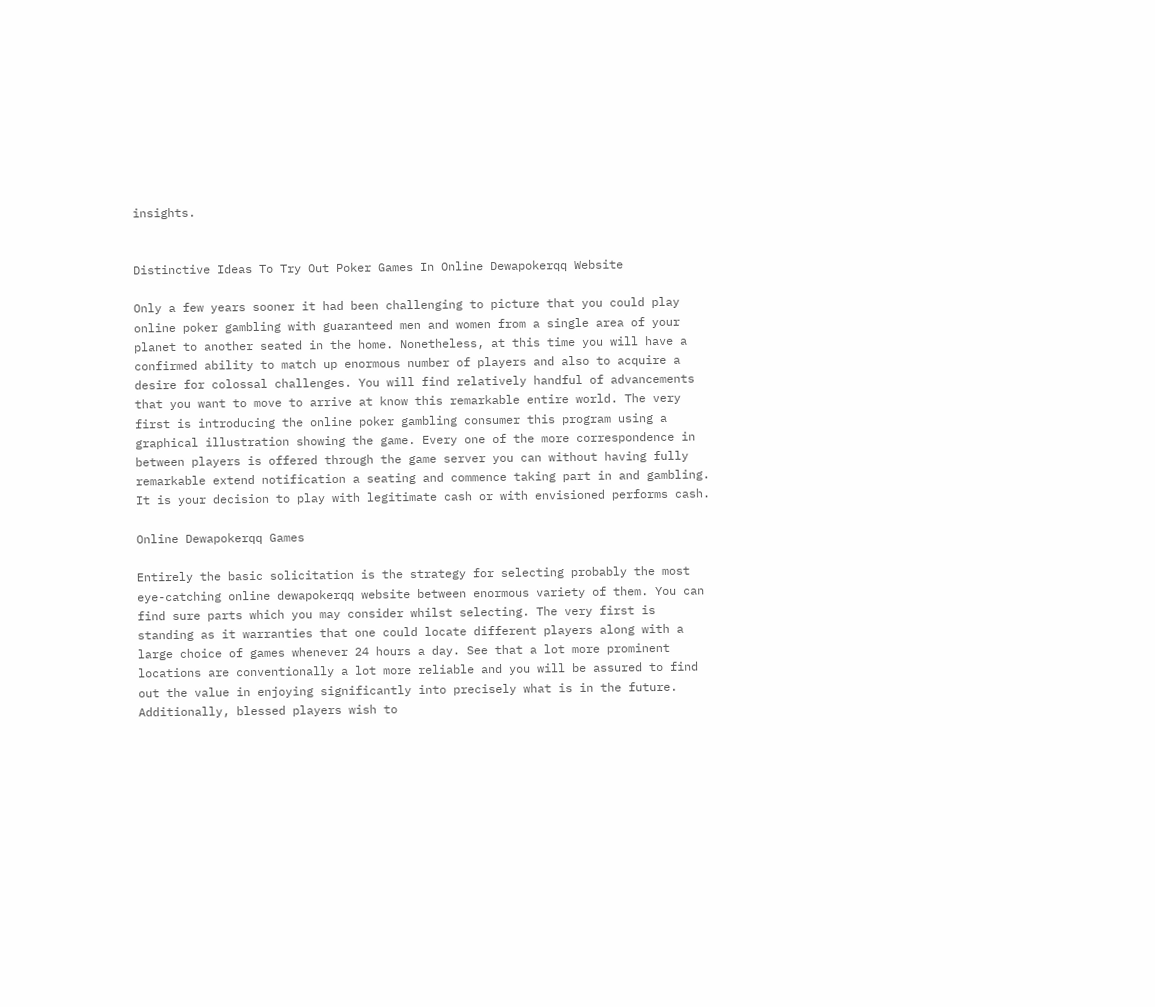insights.


Distinctive Ideas To Try Out Poker Games In Online Dewapokerqq Website

Only a few years sooner it had been challenging to picture that you could play online poker gambling with guaranteed men and women from a single area of your planet to another seated in the home. Nonetheless, at this time you will have a confirmed ability to match up enormous number of players and also to acquire a desire for colossal challenges. You will find relatively handful of advancements that you want to move to arrive at know this remarkable entire world. The very first is introducing the online poker gambling consumer this program using a graphical illustration showing the game. Every one of the more correspondence in between players is offered through the game server you can without having fully remarkable extend notification a seating and commence taking part in and gambling. It is your decision to play with legitimate cash or with envisioned performs cash.

Online Dewapokerqq Games

Entirely the basic solicitation is the strategy for selecting probably the most eye-catching online dewapokerqq website between enormous variety of them. You can find sure parts which you may consider whilst selecting. The very first is standing as it warranties that one could locate different players along with a large choice of games whenever 24 hours a day. See that a lot more prominent locations are conventionally a lot more reliable and you will be assured to find out the value in enjoying significantly into precisely what is in the future. Additionally, blessed players wish to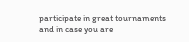participate in great tournaments and in case you are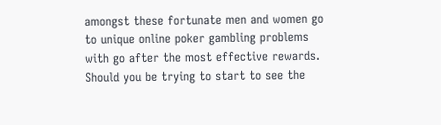amongst these fortunate men and women go to unique online poker gambling problems with go after the most effective rewards. Should you be trying to start to see the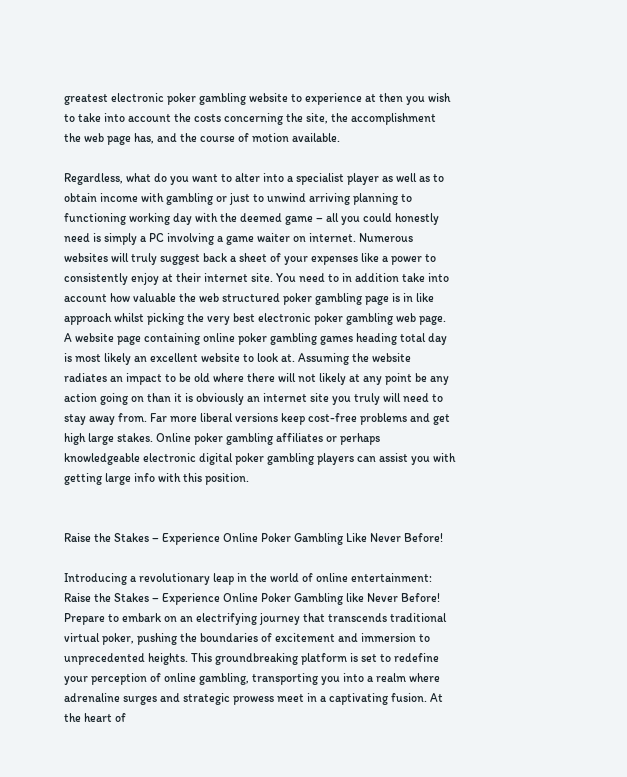greatest electronic poker gambling website to experience at then you wish to take into account the costs concerning the site, the accomplishment the web page has, and the course of motion available.

Regardless, what do you want to alter into a specialist player as well as to obtain income with gambling or just to unwind arriving planning to functioning working day with the deemed game – all you could honestly need is simply a PC involving a game waiter on internet. Numerous websites will truly suggest back a sheet of your expenses like a power to consistently enjoy at their internet site. You need to in addition take into account how valuable the web structured poker gambling page is in like approach whilst picking the very best electronic poker gambling web page. A website page containing online poker gambling games heading total day is most likely an excellent website to look at. Assuming the website radiates an impact to be old where there will not likely at any point be any action going on than it is obviously an internet site you truly will need to stay away from. Far more liberal versions keep cost-free problems and get high large stakes. Online poker gambling affiliates or perhaps knowledgeable electronic digital poker gambling players can assist you with getting large info with this position.


Raise the Stakes – Experience Online Poker Gambling Like Never Before!

Introducing a revolutionary leap in the world of online entertainment: Raise the Stakes – Experience Online Poker Gambling like Never Before! Prepare to embark on an electrifying journey that transcends traditional virtual poker, pushing the boundaries of excitement and immersion to unprecedented heights. This groundbreaking platform is set to redefine your perception of online gambling, transporting you into a realm where adrenaline surges and strategic prowess meet in a captivating fusion. At the heart of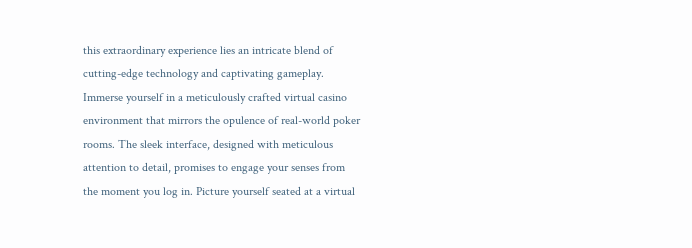this extraordinary experience lies an intricate blend of cutting-edge technology and captivating gameplay. Immerse yourself in a meticulously crafted virtual casino environment that mirrors the opulence of real-world poker rooms. The sleek interface, designed with meticulous attention to detail, promises to engage your senses from the moment you log in. Picture yourself seated at a virtual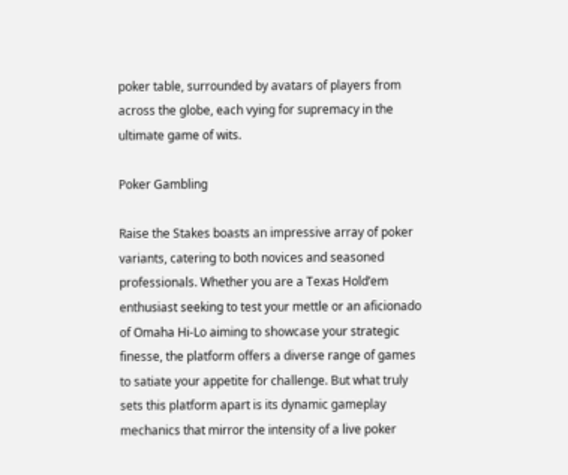poker table, surrounded by avatars of players from across the globe, each vying for supremacy in the ultimate game of wits.

Poker Gambling

Raise the Stakes boasts an impressive array of poker variants, catering to both novices and seasoned professionals. Whether you are a Texas Hold’em enthusiast seeking to test your mettle or an aficionado of Omaha Hi-Lo aiming to showcase your strategic finesse, the platform offers a diverse range of games to satiate your appetite for challenge. But what truly sets this platform apart is its dynamic gameplay mechanics that mirror the intensity of a live poker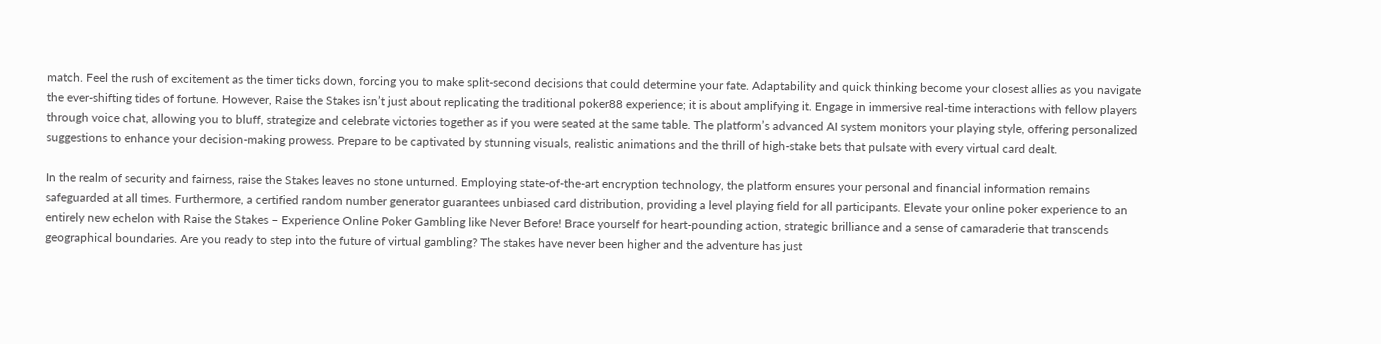match. Feel the rush of excitement as the timer ticks down, forcing you to make split-second decisions that could determine your fate. Adaptability and quick thinking become your closest allies as you navigate the ever-shifting tides of fortune. However, Raise the Stakes isn’t just about replicating the traditional poker88 experience; it is about amplifying it. Engage in immersive real-time interactions with fellow players through voice chat, allowing you to bluff, strategize and celebrate victories together as if you were seated at the same table. The platform’s advanced AI system monitors your playing style, offering personalized suggestions to enhance your decision-making prowess. Prepare to be captivated by stunning visuals, realistic animations and the thrill of high-stake bets that pulsate with every virtual card dealt.

In the realm of security and fairness, raise the Stakes leaves no stone unturned. Employing state-of-the-art encryption technology, the platform ensures your personal and financial information remains safeguarded at all times. Furthermore, a certified random number generator guarantees unbiased card distribution, providing a level playing field for all participants. Elevate your online poker experience to an entirely new echelon with Raise the Stakes – Experience Online Poker Gambling like Never Before! Brace yourself for heart-pounding action, strategic brilliance and a sense of camaraderie that transcends geographical boundaries. Are you ready to step into the future of virtual gambling? The stakes have never been higher and the adventure has just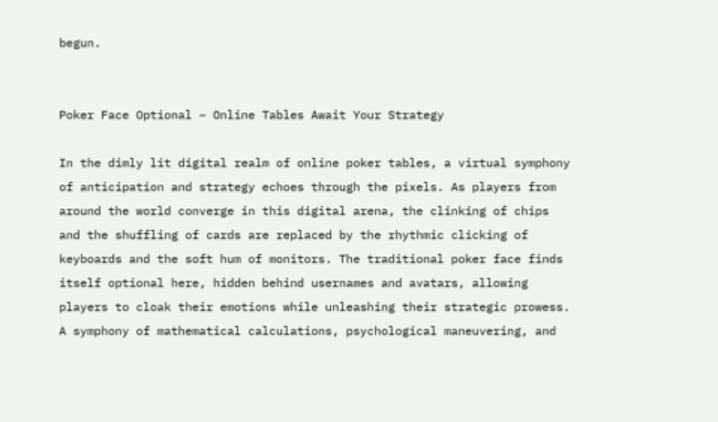begun.


Poker Face Optional – Online Tables Await Your Strategy

In the dimly lit digital realm of online poker tables, a virtual symphony of anticipation and strategy echoes through the pixels. As players from around the world converge in this digital arena, the clinking of chips and the shuffling of cards are replaced by the rhythmic clicking of keyboards and the soft hum of monitors. The traditional poker face finds itself optional here, hidden behind usernames and avatars, allowing players to cloak their emotions while unleashing their strategic prowess. A symphony of mathematical calculations, psychological maneuvering, and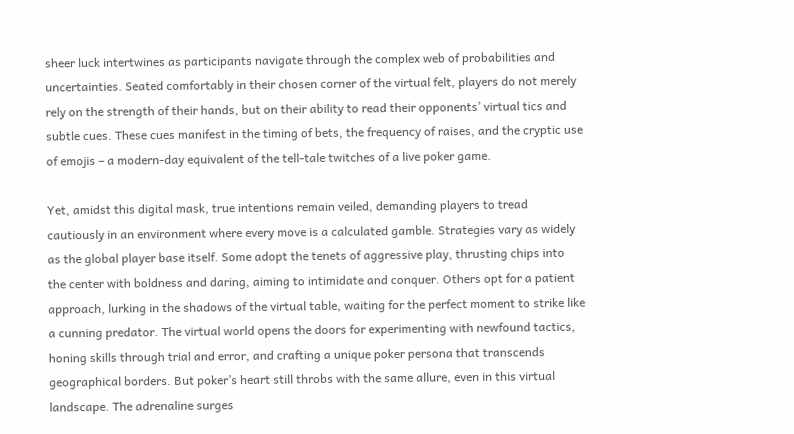sheer luck intertwines as participants navigate through the complex web of probabilities and uncertainties. Seated comfortably in their chosen corner of the virtual felt, players do not merely rely on the strength of their hands, but on their ability to read their opponents’ virtual tics and subtle cues. These cues manifest in the timing of bets, the frequency of raises, and the cryptic use of emojis – a modern-day equivalent of the tell-tale twitches of a live poker game.

Yet, amidst this digital mask, true intentions remain veiled, demanding players to tread cautiously in an environment where every move is a calculated gamble. Strategies vary as widely as the global player base itself. Some adopt the tenets of aggressive play, thrusting chips into the center with boldness and daring, aiming to intimidate and conquer. Others opt for a patient approach, lurking in the shadows of the virtual table, waiting for the perfect moment to strike like a cunning predator. The virtual world opens the doors for experimenting with newfound tactics, honing skills through trial and error, and crafting a unique poker persona that transcends geographical borders. But poker’s heart still throbs with the same allure, even in this virtual landscape. The adrenaline surges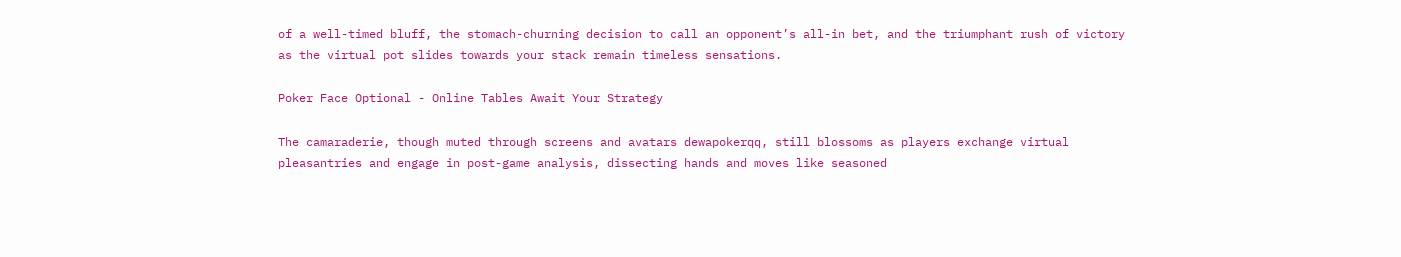of a well-timed bluff, the stomach-churning decision to call an opponent’s all-in bet, and the triumphant rush of victory as the virtual pot slides towards your stack remain timeless sensations.

Poker Face Optional - Online Tables Await Your Strategy

The camaraderie, though muted through screens and avatars dewapokerqq, still blossoms as players exchange virtual pleasantries and engage in post-game analysis, dissecting hands and moves like seasoned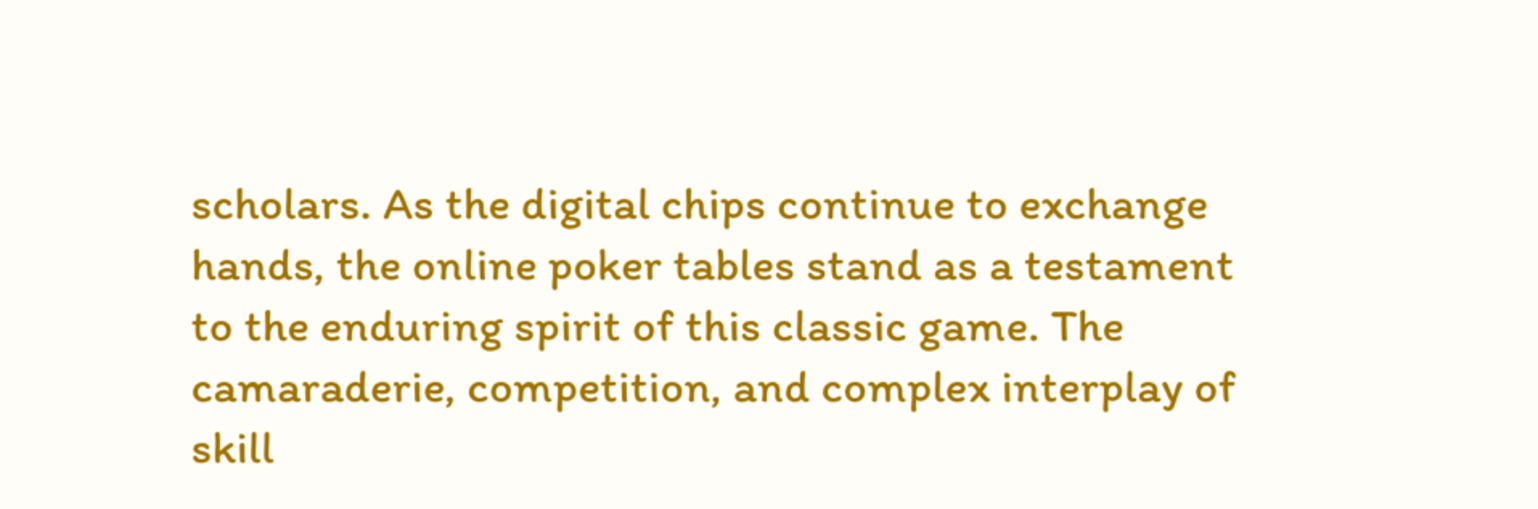scholars. As the digital chips continue to exchange hands, the online poker tables stand as a testament to the enduring spirit of this classic game. The camaraderie, competition, and complex interplay of skill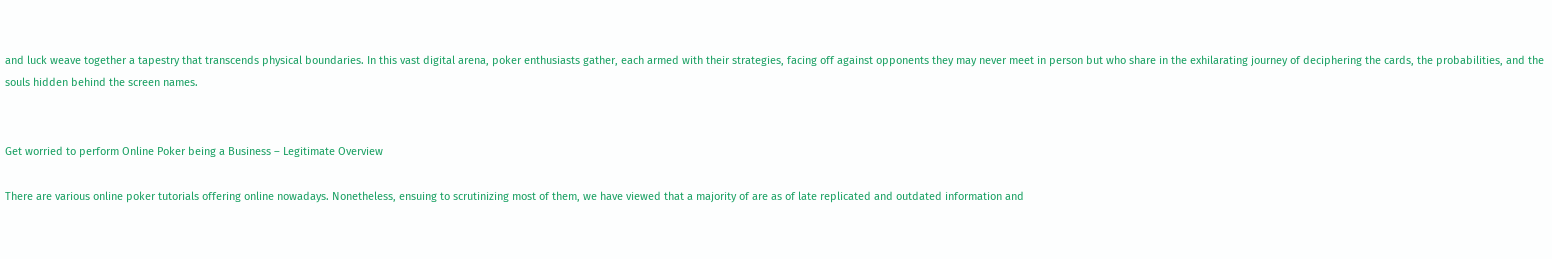and luck weave together a tapestry that transcends physical boundaries. In this vast digital arena, poker enthusiasts gather, each armed with their strategies, facing off against opponents they may never meet in person but who share in the exhilarating journey of deciphering the cards, the probabilities, and the souls hidden behind the screen names.


Get worried to perform Online Poker being a Business – Legitimate Overview

There are various online poker tutorials offering online nowadays. Nonetheless, ensuing to scrutinizing most of them, we have viewed that a majority of are as of late replicated and outdated information and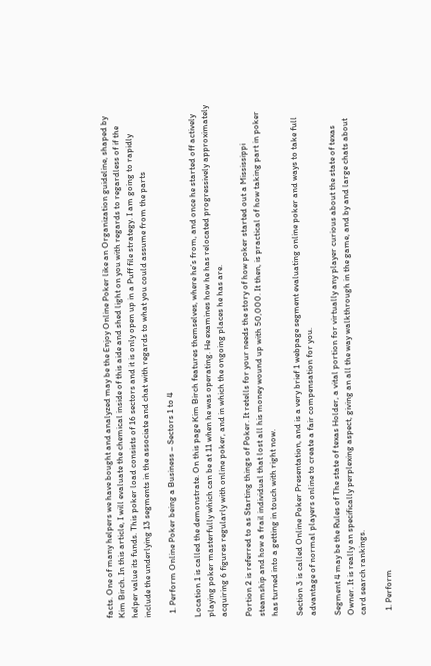facts. One of many helpers we have bought and analyzed may be the Enjoy Online Poker like an Organization guideline, shaped by Kim Birch. In this article, I will evaluate the chemical inside of this aide and shed light on you with regards to regardless of if the helper value its funds. This poker load consists of 16 sectors and it is only open up in a Puff file strategy. I am going to rapidly include the underlying 13 segments in the associate and chat with regards to what you could assume from the parts

  1. Perform Online Poker being a Business – Sectors 1 to 4

Location 1 is called the demonstrate. On this page Kim Birch features themselves, where he’s from, and once he started off actively playing poker masterfully which can be at 11 when he was operating. He examines how he has relocated progressively approximately acquiring 6 figures regularly with online poker, and in which the ongoing places he has are.

Portion 2 is referred to as Starting things of Poker. It retells for your needs the story of how poker started out a Mississippi steamship and how a frail individual that lost all his money wound up with 50,000. It then, is practical of how taking part in poker has turned into a getting in touch with right now.

Section 3 is called Online Poker Presentation, and is a very brief 1 webpage segment evaluating online poker and ways to take full advantage of normal players online to create a fair compensation for you.

Segment 4 may be the Rules of The state of texas Holder, a vital portion for virtually any player curious about the state of texas Owner. It is really an specifically perplexing aspect, giving an all the way walkthrough in the game, and by and large chats about card search rankings.

  1. Perform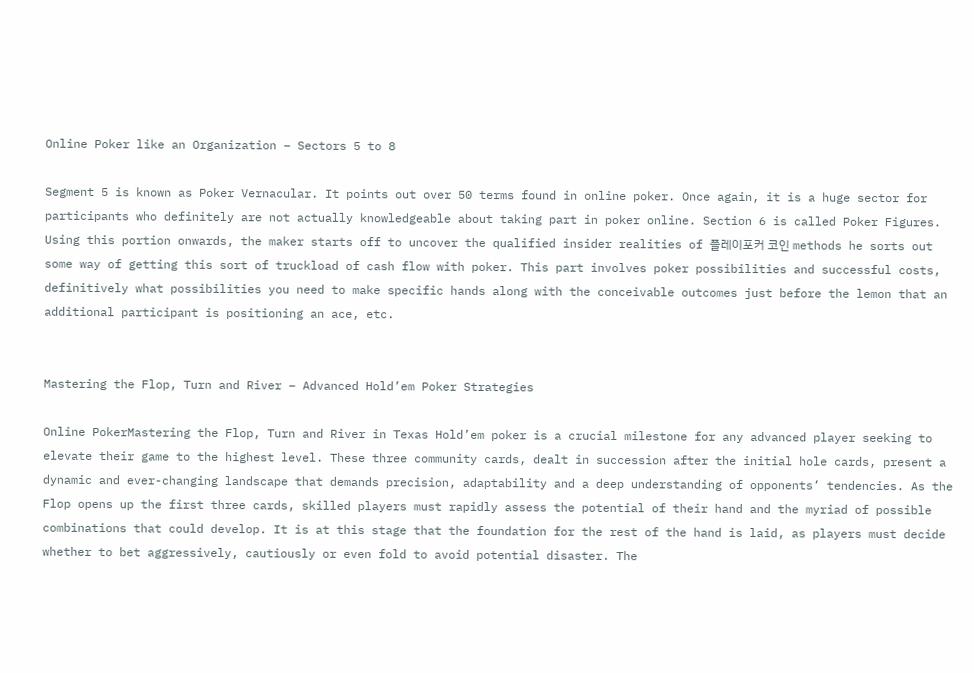Online Poker like an Organization – Sectors 5 to 8

Segment 5 is known as Poker Vernacular. It points out over 50 terms found in online poker. Once again, it is a huge sector for participants who definitely are not actually knowledgeable about taking part in poker online. Section 6 is called Poker Figures. Using this portion onwards, the maker starts off to uncover the qualified insider realities of 플레이포커 코인 methods he sorts out some way of getting this sort of truckload of cash flow with poker. This part involves poker possibilities and successful costs, definitively what possibilities you need to make specific hands along with the conceivable outcomes just before the lemon that an additional participant is positioning an ace, etc.


Mastering the Flop, Turn and River – Advanced Hold’em Poker Strategies

Online PokerMastering the Flop, Turn and River in Texas Hold’em poker is a crucial milestone for any advanced player seeking to elevate their game to the highest level. These three community cards, dealt in succession after the initial hole cards, present a dynamic and ever-changing landscape that demands precision, adaptability and a deep understanding of opponents’ tendencies. As the Flop opens up the first three cards, skilled players must rapidly assess the potential of their hand and the myriad of possible combinations that could develop. It is at this stage that the foundation for the rest of the hand is laid, as players must decide whether to bet aggressively, cautiously or even fold to avoid potential disaster. The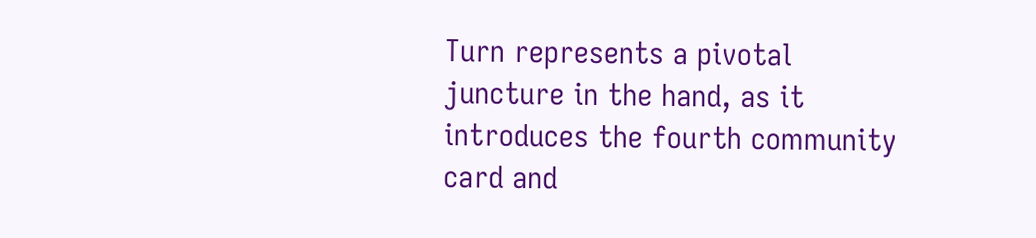Turn represents a pivotal juncture in the hand, as it introduces the fourth community card and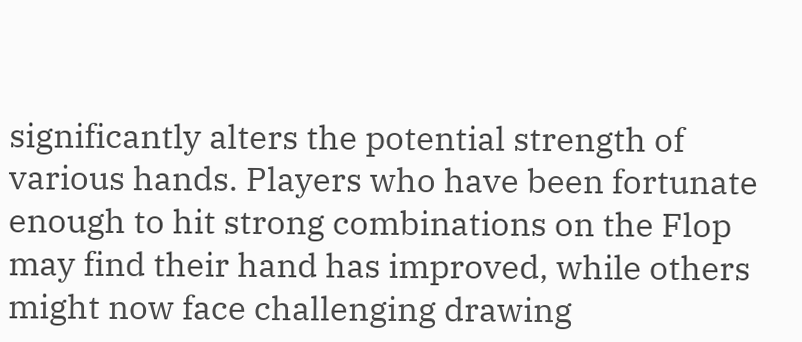significantly alters the potential strength of various hands. Players who have been fortunate enough to hit strong combinations on the Flop may find their hand has improved, while others might now face challenging drawing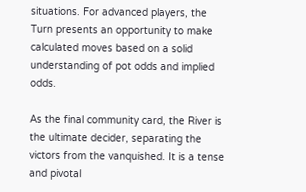situations. For advanced players, the Turn presents an opportunity to make calculated moves based on a solid understanding of pot odds and implied odds.

As the final community card, the River is the ultimate decider, separating the victors from the vanquished. It is a tense and pivotal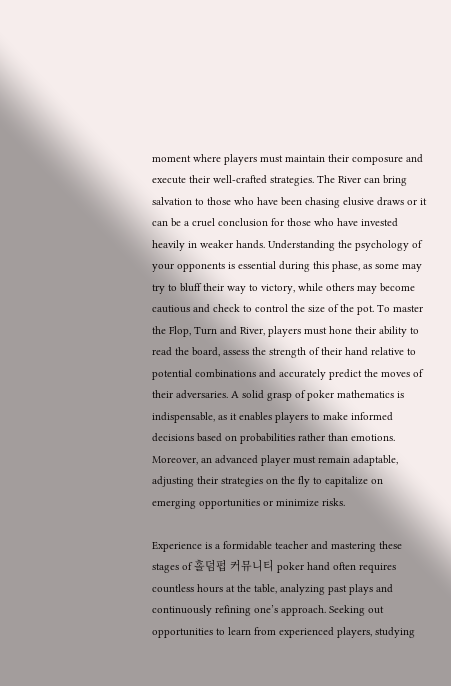moment where players must maintain their composure and execute their well-crafted strategies. The River can bring salvation to those who have been chasing elusive draws or it can be a cruel conclusion for those who have invested heavily in weaker hands. Understanding the psychology of your opponents is essential during this phase, as some may try to bluff their way to victory, while others may become cautious and check to control the size of the pot. To master the Flop, Turn and River, players must hone their ability to read the board, assess the strength of their hand relative to potential combinations and accurately predict the moves of their adversaries. A solid grasp of poker mathematics is indispensable, as it enables players to make informed decisions based on probabilities rather than emotions. Moreover, an advanced player must remain adaptable, adjusting their strategies on the fly to capitalize on emerging opportunities or minimize risks.

Experience is a formidable teacher and mastering these stages of 홀덤펍 커뮤니티 poker hand often requires countless hours at the table, analyzing past plays and continuously refining one’s approach. Seeking out opportunities to learn from experienced players, studying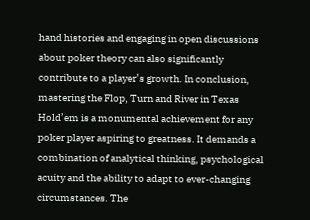hand histories and engaging in open discussions about poker theory can also significantly contribute to a player’s growth. In conclusion, mastering the Flop, Turn and River in Texas Hold’em is a monumental achievement for any poker player aspiring to greatness. It demands a combination of analytical thinking, psychological acuity and the ability to adapt to ever-changing circumstances. The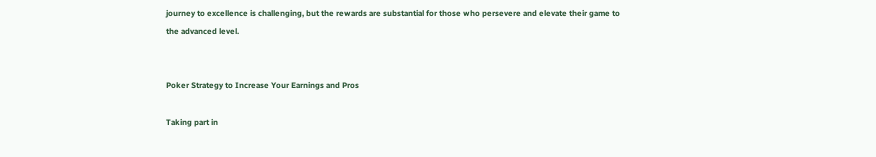journey to excellence is challenging, but the rewards are substantial for those who persevere and elevate their game to the advanced level.


Poker Strategy to Increase Your Earnings and Pros

Taking part in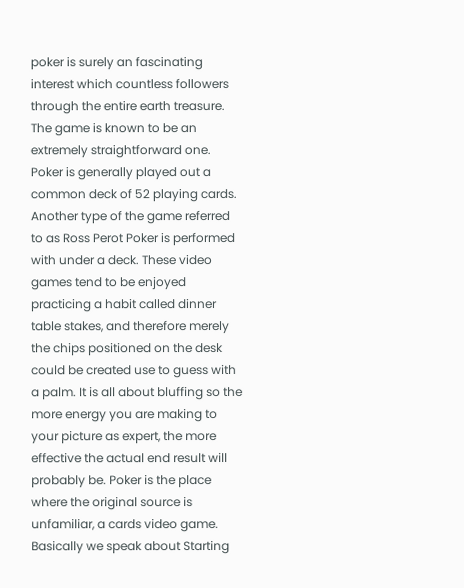poker is surely an fascinating interest which countless followers through the entire earth treasure. The game is known to be an extremely straightforward one. Poker is generally played out a common deck of 52 playing cards. Another type of the game referred to as Ross Perot Poker is performed with under a deck. These video games tend to be enjoyed practicing a habit called dinner table stakes, and therefore merely the chips positioned on the desk could be created use to guess with a palm. It is all about bluffing so the more energy you are making to your picture as expert, the more effective the actual end result will probably be. Poker is the place where the original source is unfamiliar, a cards video game. Basically we speak about Starting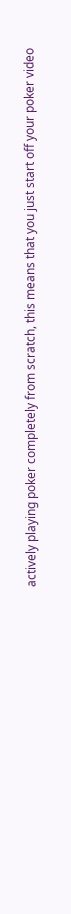actively playing poker completely from scratch, this means that you just start off your poker video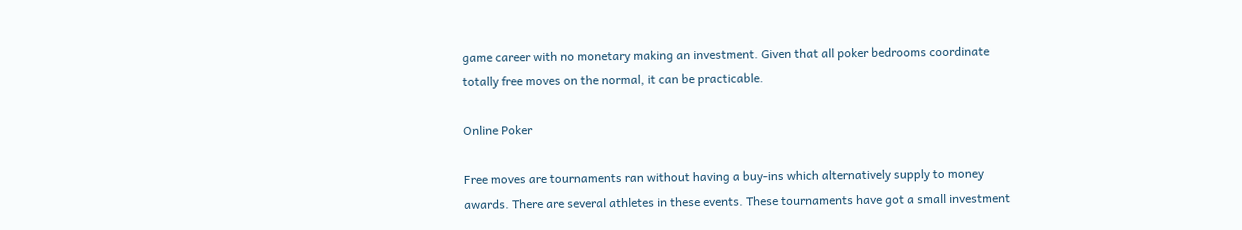game career with no monetary making an investment. Given that all poker bedrooms coordinate totally free moves on the normal, it can be practicable.

Online Poker

Free moves are tournaments ran without having a buy-ins which alternatively supply to money awards. There are several athletes in these events. These tournaments have got a small investment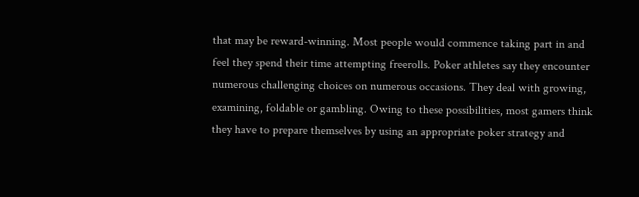that may be reward-winning. Most people would commence taking part in and feel they spend their time attempting freerolls. Poker athletes say they encounter numerous challenging choices on numerous occasions. They deal with growing, examining, foldable or gambling. Owing to these possibilities, most gamers think they have to prepare themselves by using an appropriate poker strategy and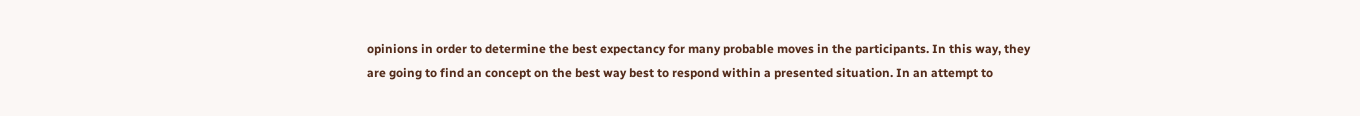opinions in order to determine the best expectancy for many probable moves in the participants. In this way, they are going to find an concept on the best way best to respond within a presented situation. In an attempt to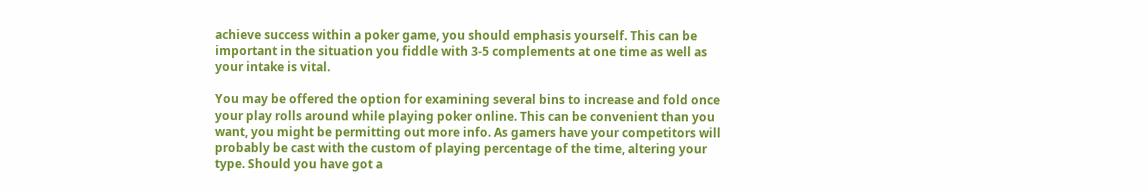achieve success within a poker game, you should emphasis yourself. This can be important in the situation you fiddle with 3-5 complements at one time as well as your intake is vital.

You may be offered the option for examining several bins to increase and fold once your play rolls around while playing poker online. This can be convenient than you want, you might be permitting out more info. As gamers have your competitors will probably be cast with the custom of playing percentage of the time, altering your type. Should you have got a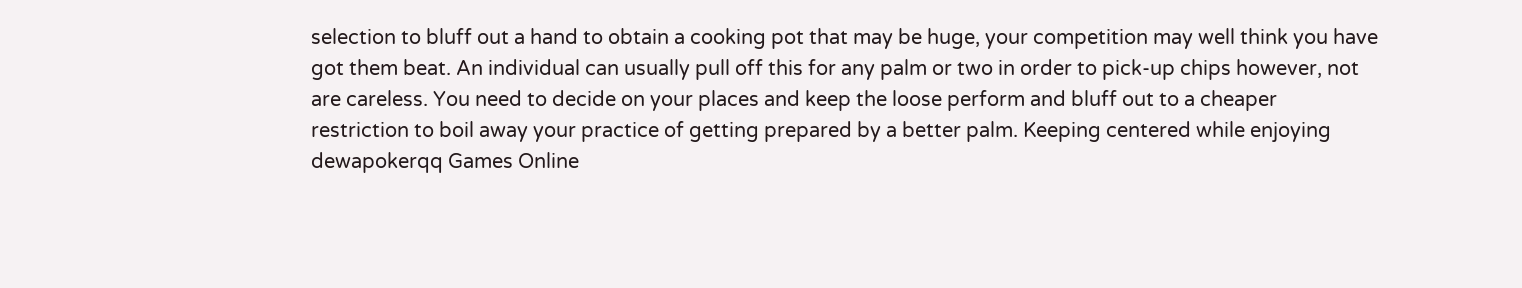selection to bluff out a hand to obtain a cooking pot that may be huge, your competition may well think you have got them beat. An individual can usually pull off this for any palm or two in order to pick-up chips however, not are careless. You need to decide on your places and keep the loose perform and bluff out to a cheaper restriction to boil away your practice of getting prepared by a better palm. Keeping centered while enjoying dewapokerqq Games Online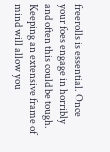freerolls is essential. Once your foes engage in horribly and often this could be tough. Keeping an extensive frame of mind will allow you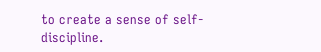to create a sense of self-discipline.